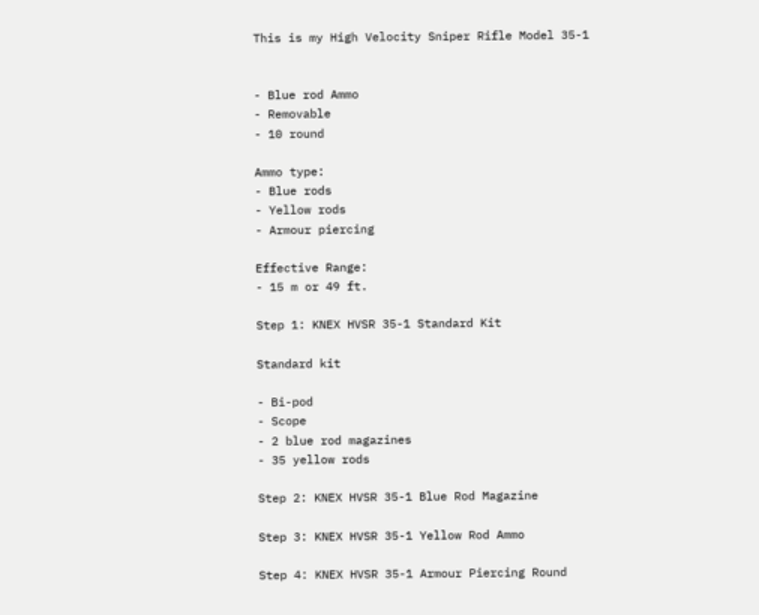This is my High Velocity Sniper Rifle Model 35-1


- Blue rod Ammo
- Removable
- 10 round

Ammo type:
- Blue rods
- Yellow rods
- Armour piercing

Effective Range:
- 15 m or 49 ft.

Step 1: KNEX HVSR 35-1 Standard Kit

Standard kit

- Bi-pod
- Scope
- 2 blue rod magazines
- 35 yellow rods

Step 2: KNEX HVSR 35-1 Blue Rod Magazine

Step 3: KNEX HVSR 35-1 Yellow Rod Ammo

Step 4: KNEX HVSR 35-1 Armour Piercing Round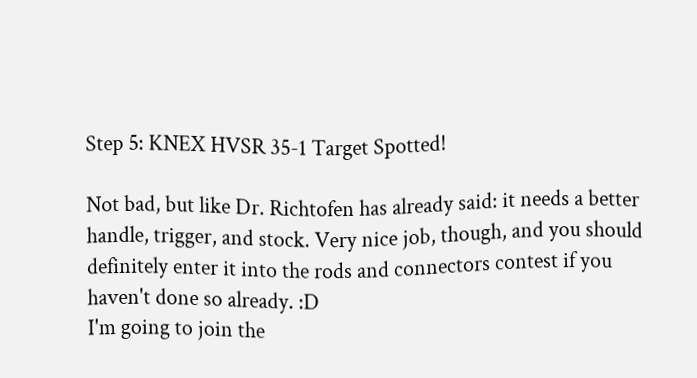Step 5: KNEX HVSR 35-1 Target Spotted!

Not bad, but like Dr. Richtofen has already said: it needs a better handle, trigger, and stock. Very nice job, though, and you should definitely enter it into the rods and connectors contest if you haven't done so already. :D
I'm going to join the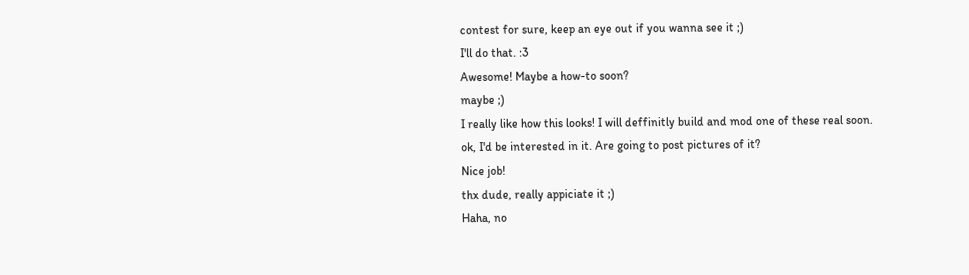contest for sure, keep an eye out if you wanna see it ;)
I'll do that. :3
Awesome! Maybe a how-to soon?
maybe ;)
I really like how this looks! I will deffinitly build and mod one of these real soon.
ok, I'd be interested in it. Are going to post pictures of it?
Nice job!
thx dude, really appiciate it ;)
Haha, no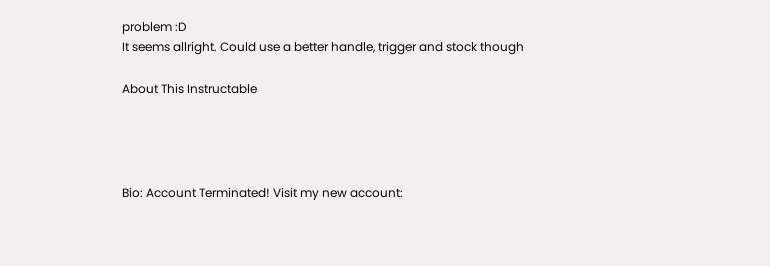problem :D
It seems allright. Could use a better handle, trigger and stock though

About This Instructable




Bio: Account Terminated! Visit my new account: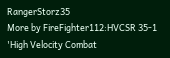RangerStorz35
More by FireFighter112:HVCSR 35-1 'High Velocity Combat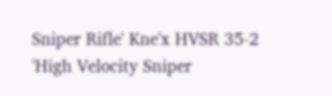Sniper Rifle' Kne'x HVSR 35-2  'High Velocity Sniper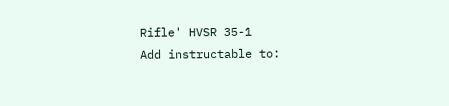Rifle' HVSR 35-1
Add instructable to: